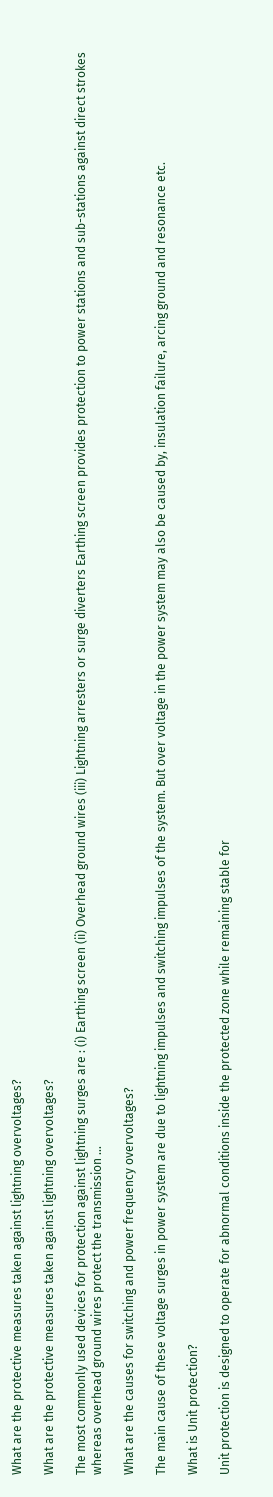What are the protective measures taken against lightning overvoltages?

What are the protective measures taken against lightning overvoltages?

The most commonly used devices for protection against lightning surges are : (i) Earthing screen (ii) Overhead ground wires (iii) Lightning arresters or surge diverters Earthing screen provides protection to power stations and sub-stations against direct strokes whereas overhead ground wires protect the transmission …

What are the causes for switching and power frequency overvoltages?

The main cause of these voltage surges in power system are due to lightning impulses and switching impulses of the system. But over voltage in the power system may also be caused by, insulation failure, arcing ground and resonance etc.

What is Unit protection?

Unit protection is designed to operate for abnormal conditions inside the protected zone while remaining stable for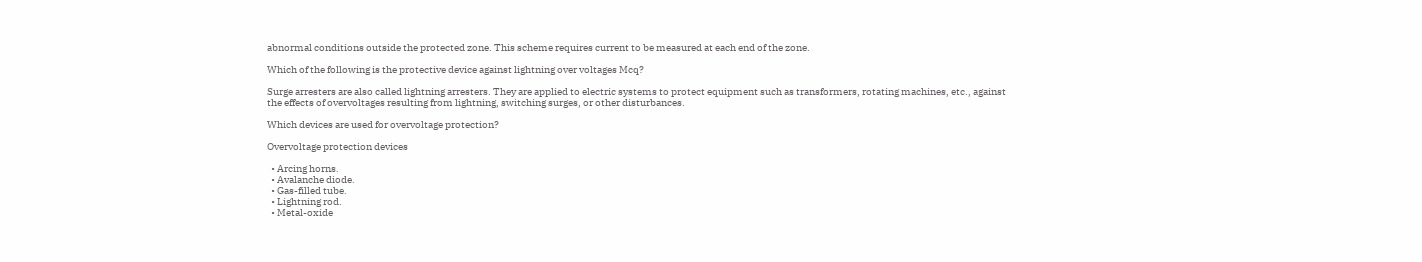abnormal conditions outside the protected zone. This scheme requires current to be measured at each end of the zone.

Which of the following is the protective device against lightning over voltages Mcq?

Surge arresters are also called lightning arresters. They are applied to electric systems to protect equipment such as transformers, rotating machines, etc., against the effects of overvoltages resulting from lightning, switching surges, or other disturbances.

Which devices are used for overvoltage protection?

Overvoltage protection devices

  • Arcing horns.
  • Avalanche diode.
  • Gas-filled tube.
  • Lightning rod.
  • Metal-oxide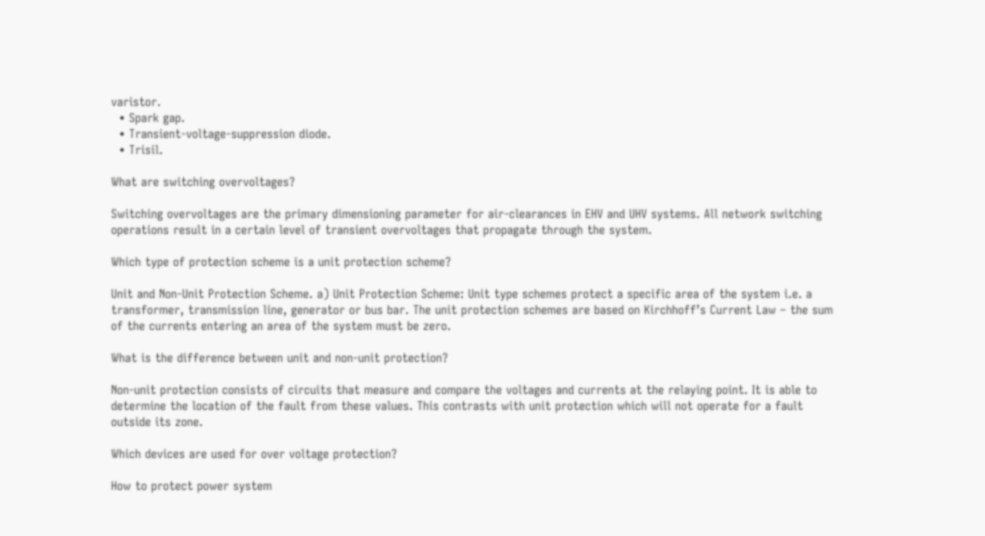varistor.
  • Spark gap.
  • Transient-voltage-suppression diode.
  • Trisil.

What are switching overvoltages?

Switching overvoltages are the primary dimensioning parameter for air-clearances in EHV and UHV systems. All network switching operations result in a certain level of transient overvoltages that propagate through the system.

Which type of protection scheme is a unit protection scheme?

Unit and Non-Unit Protection Scheme. a) Unit Protection Scheme: Unit type schemes protect a specific area of the system i.e. a transformer, transmission line, generator or bus bar. The unit protection schemes are based on Kirchhoff’s Current Law – the sum of the currents entering an area of the system must be zero.

What is the difference between unit and non-unit protection?

Non-unit protection consists of circuits that measure and compare the voltages and currents at the relaying point. It is able to determine the location of the fault from these values. This contrasts with unit protection which will not operate for a fault outside its zone.

Which devices are used for over voltage protection?

How to protect power system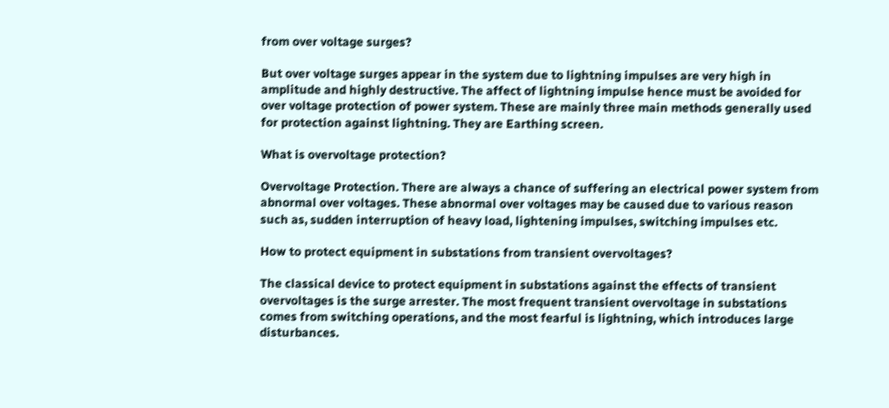from over voltage surges?

But over voltage surges appear in the system due to lightning impulses are very high in amplitude and highly destructive. The affect of lightning impulse hence must be avoided for over voltage protection of power system. These are mainly three main methods generally used for protection against lightning. They are Earthing screen.

What is overvoltage protection?

Overvoltage Protection. There are always a chance of suffering an electrical power system from abnormal over voltages. These abnormal over voltages may be caused due to various reason such as, sudden interruption of heavy load, lightening impulses, switching impulses etc.

How to protect equipment in substations from transient overvoltages?

The classical device to protect equipment in substations against the effects of transient overvoltages is the surge arrester. The most frequent transient overvoltage in substations comes from switching operations, and the most fearful is lightning, which introduces large disturbances.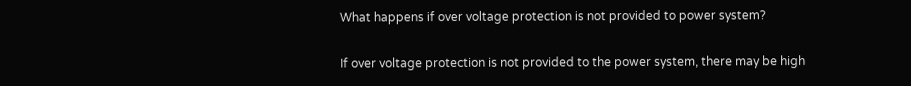What happens if over voltage protection is not provided to power system?

If over voltage protection is not provided to the power system, there may be high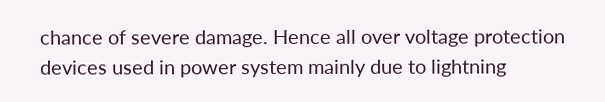chance of severe damage. Hence all over voltage protection devices used in power system mainly due to lightning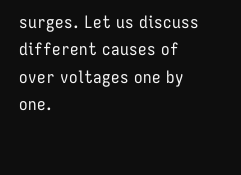surges. Let us discuss different causes of over voltages one by one.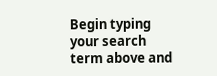Begin typing your search term above and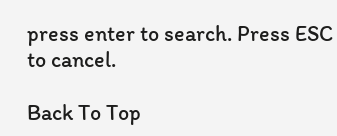press enter to search. Press ESC to cancel.

Back To Top